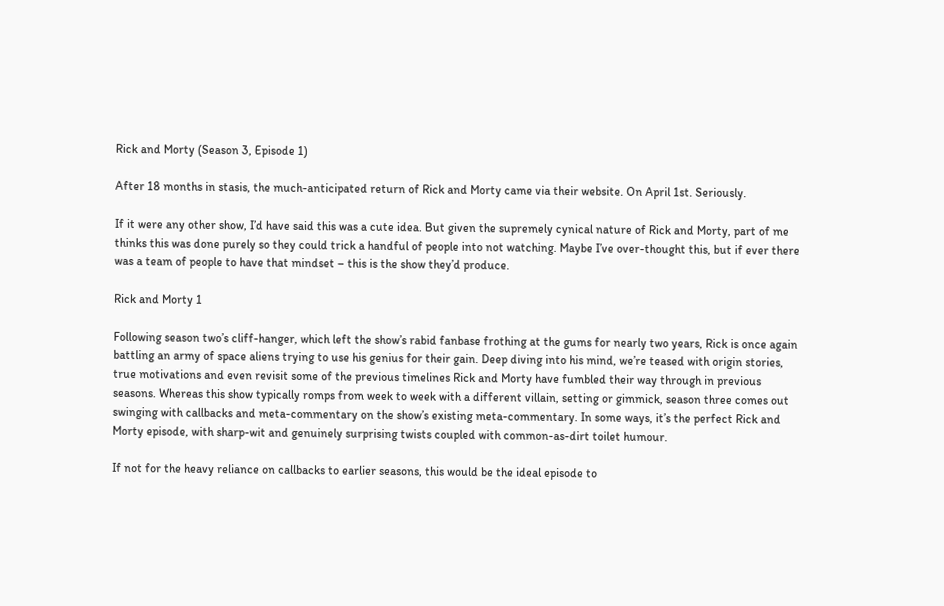Rick and Morty (Season 3, Episode 1)

After 18 months in stasis, the much-anticipated return of Rick and Morty came via their website. On April 1st. Seriously.

If it were any other show, I’d have said this was a cute idea. But given the supremely cynical nature of Rick and Morty, part of me thinks this was done purely so they could trick a handful of people into not watching. Maybe I’ve over-thought this, but if ever there was a team of people to have that mindset – this is the show they’d produce.

Rick and Morty 1

Following season two’s cliff-hanger, which left the show’s rabid fanbase frothing at the gums for nearly two years, Rick is once again battling an army of space aliens trying to use his genius for their gain. Deep diving into his mind, we’re teased with origin stories, true motivations and even revisit some of the previous timelines Rick and Morty have fumbled their way through in previous seasons. Whereas this show typically romps from week to week with a different villain, setting or gimmick, season three comes out swinging with callbacks and meta-commentary on the show’s existing meta-commentary. In some ways, it’s the perfect Rick and Morty episode, with sharp-wit and genuinely surprising twists coupled with common-as-dirt toilet humour.

If not for the heavy reliance on callbacks to earlier seasons, this would be the ideal episode to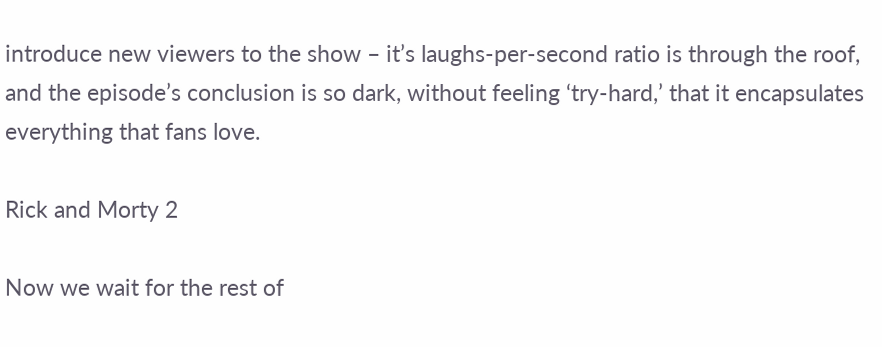introduce new viewers to the show – it’s laughs-per-second ratio is through the roof, and the episode’s conclusion is so dark, without feeling ‘try-hard,’ that it encapsulates everything that fans love.

Rick and Morty 2

Now we wait for the rest of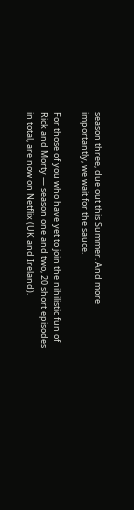season three, due out this Summer. And more importantly, we wait for the sauce.

For those of you who have yet to join the nihilistic fun of Rick and Morty — season one and two, 20 short episodes in total, are now on Netflix (UK and Ireland).